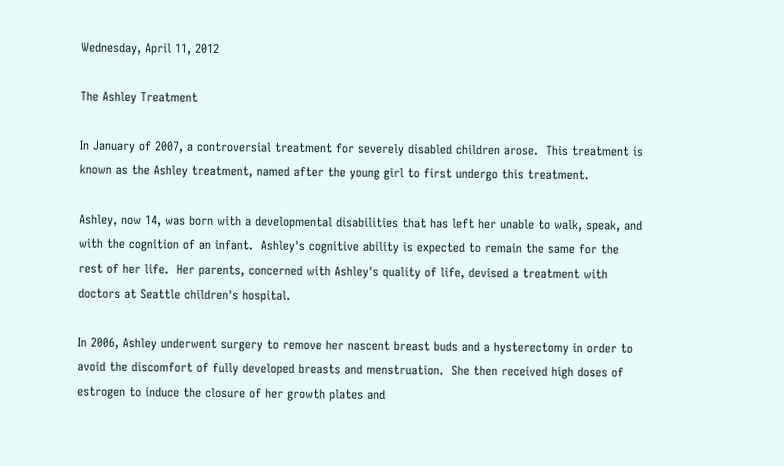Wednesday, April 11, 2012

The Ashley Treatment

In January of 2007, a controversial treatment for severely disabled children arose.  This treatment is known as the Ashley treatment, named after the young girl to first undergo this treatment.

Ashley, now 14, was born with a developmental disabilities that has left her unable to walk, speak, and with the cognition of an infant.  Ashley's cognitive ability is expected to remain the same for the rest of her life.  Her parents, concerned with Ashley's quality of life, devised a treatment with doctors at Seattle children's hospital.

In 2006, Ashley underwent surgery to remove her nascent breast buds and a hysterectomy in order to avoid the discomfort of fully developed breasts and menstruation.  She then received high doses of estrogen to induce the closure of her growth plates and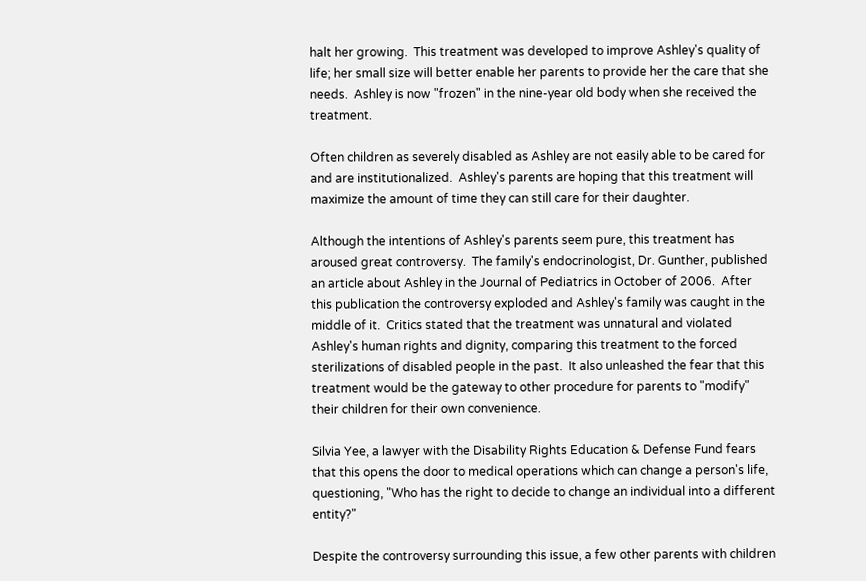halt her growing.  This treatment was developed to improve Ashley's quality of life; her small size will better enable her parents to provide her the care that she needs.  Ashley is now "frozen" in the nine-year old body when she received the treatment.

Often children as severely disabled as Ashley are not easily able to be cared for and are institutionalized.  Ashley's parents are hoping that this treatment will maximize the amount of time they can still care for their daughter.

Although the intentions of Ashley's parents seem pure, this treatment has aroused great controversy.  The family's endocrinologist, Dr. Gunther, published an article about Ashley in the Journal of Pediatrics in October of 2006.  After this publication the controversy exploded and Ashley's family was caught in the middle of it.  Critics stated that the treatment was unnatural and violated Ashley's human rights and dignity, comparing this treatment to the forced sterilizations of disabled people in the past.  It also unleashed the fear that this treatment would be the gateway to other procedure for parents to "modify" their children for their own convenience.

Silvia Yee, a lawyer with the Disability Rights Education & Defense Fund fears that this opens the door to medical operations which can change a person's life, questioning, "Who has the right to decide to change an individual into a different entity?"

Despite the controversy surrounding this issue, a few other parents with children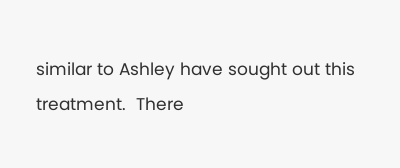similar to Ashley have sought out this treatment.  There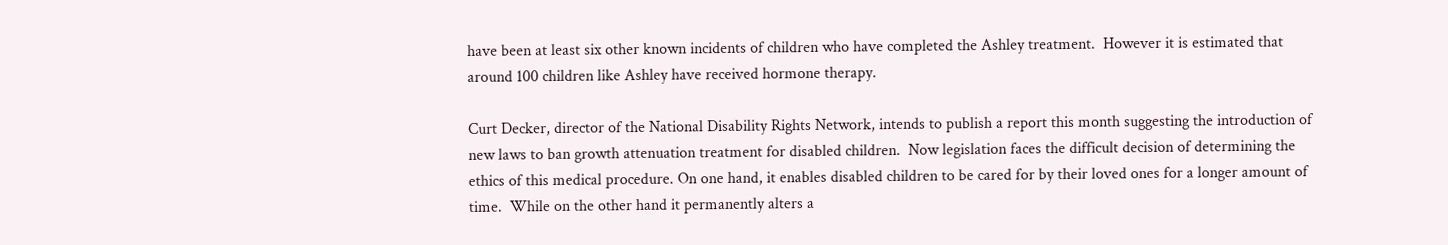have been at least six other known incidents of children who have completed the Ashley treatment.  However it is estimated that around 100 children like Ashley have received hormone therapy.

Curt Decker, director of the National Disability Rights Network, intends to publish a report this month suggesting the introduction of new laws to ban growth attenuation treatment for disabled children.  Now legislation faces the difficult decision of determining the ethics of this medical procedure. On one hand, it enables disabled children to be cared for by their loved ones for a longer amount of time.  While on the other hand it permanently alters a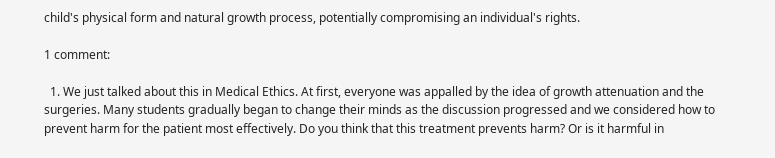child's physical form and natural growth process, potentially compromising an individual's rights.

1 comment:

  1. We just talked about this in Medical Ethics. At first, everyone was appalled by the idea of growth attenuation and the surgeries. Many students gradually began to change their minds as the discussion progressed and we considered how to prevent harm for the patient most effectively. Do you think that this treatment prevents harm? Or is it harmful in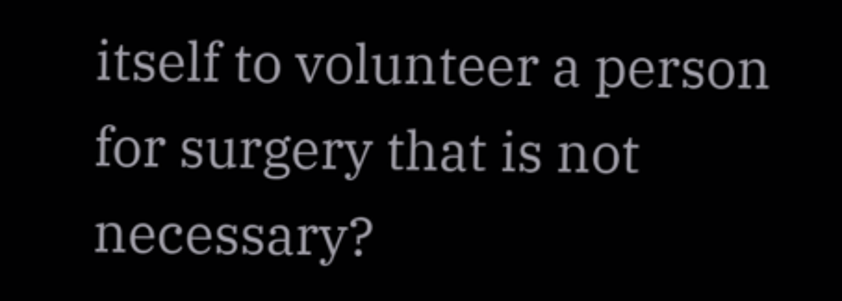itself to volunteer a person for surgery that is not necessary?